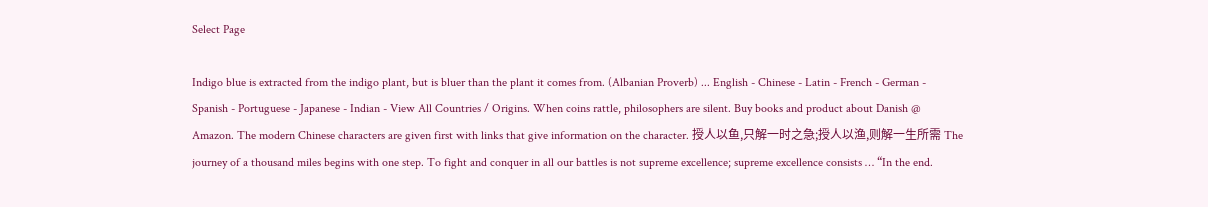Select Page

Indigo blue is extracted from the indigo plant, but is bluer than the plant it comes from. (Albanian Proverb) ... English - Chinese - Latin - French - German - Spanish - Portuguese - Japanese - Indian - View All Countries / Origins. When coins rattle, philosophers are silent. Buy books and product about Danish @ Amazon. The modern Chinese characters are given first with links that give information on the character. 授人以鱼,只解一时之急;授人以渔,则解一生所需 The journey of a thousand miles begins with one step. To fight and conquer in all our battles is not supreme excellence; supreme excellence consists … “In the end.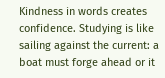Kindness in words creates confidence. Studying is like sailing against the current: a boat must forge ahead or it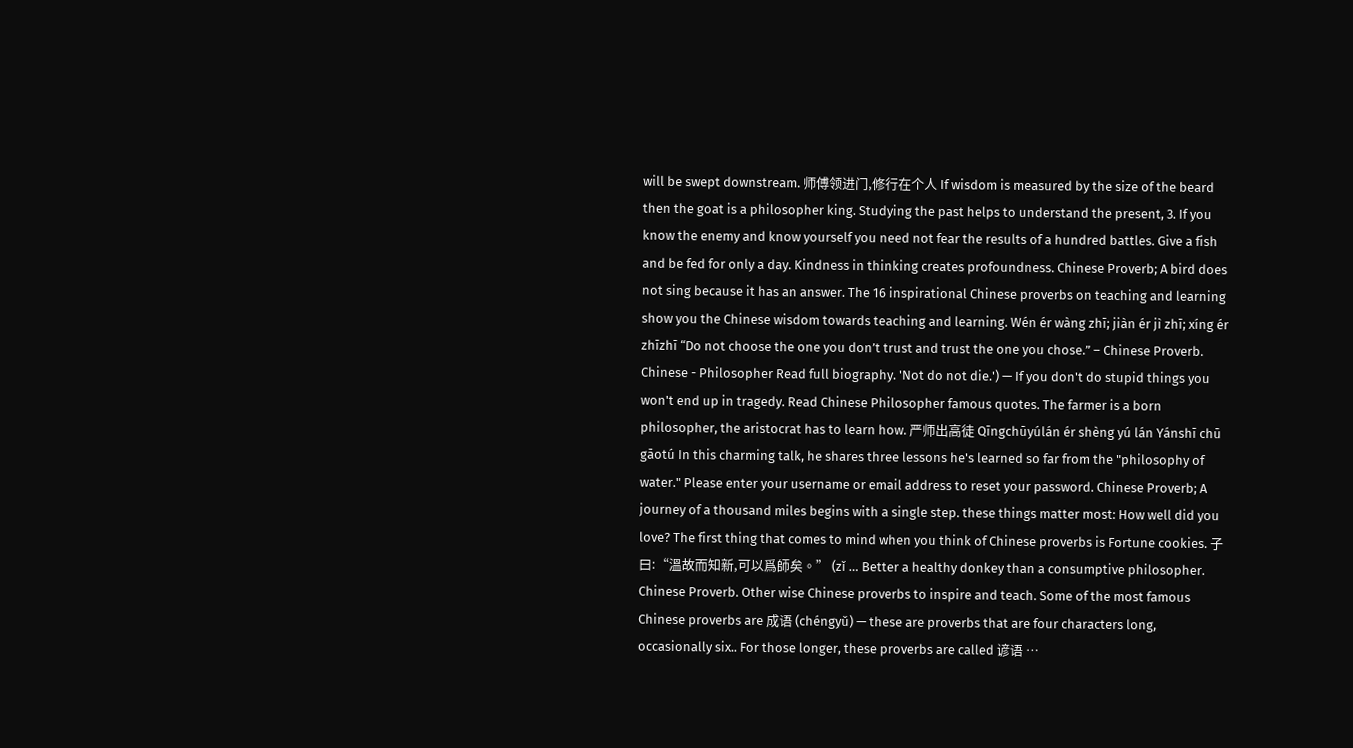will be swept downstream. 师傅领进门,修行在个人 If wisdom is measured by the size of the beard then the goat is a philosopher king. Studying the past helps to understand the present, 3. If you know the enemy and know yourself you need not fear the results of a hundred battles. Give a fish and be fed for only a day. Kindness in thinking creates profoundness. Chinese Proverb; A bird does not sing because it has an answer. The 16 inspirational Chinese proverbs on teaching and learning show you the Chinese wisdom towards teaching and learning. Wén ér wàng zhī; jiàn ér jì zhī; xíng ér zhīzhī “Do not choose the one you don’t trust and trust the one you chose.” – Chinese Proverb. Chinese - Philosopher Read full biography. 'Not do not die.') — If you don't do stupid things you won't end up in tragedy. Read Chinese Philosopher famous quotes. The farmer is a born philosopher, the aristocrat has to learn how. 严师出高徒 Qīngchūyúlán ér shèng yú lán Yánshī chū gāotú In this charming talk, he shares three lessons he's learned so far from the "philosophy of water." Please enter your username or email address to reset your password. Chinese Proverb; A journey of a thousand miles begins with a single step. these things matter most: How well did you love? The first thing that comes to mind when you think of Chinese proverbs is Fortune cookies. 子曰:“溫故而知新,可以爲師矣。” (zǐ … Better a healthy donkey than a consumptive philosopher. Chinese Proverb. Other wise Chinese proverbs to inspire and teach. Some of the most famous Chinese proverbs are 成语 (chéngyǔ) — these are proverbs that are four characters long, occasionally six.. For those longer, these proverbs are called 谚语 …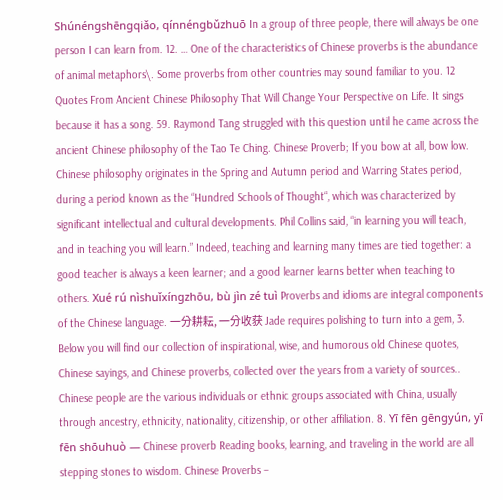Shúnéngshēngqiǎo, qínnéngbǔzhuō In a group of three people, there will always be one person I can learn from. 12. … One of the characteristics of Chinese proverbs is the abundance of animal metaphors\. Some proverbs from other countries may sound familiar to you. 12 Quotes From Ancient Chinese Philosophy That Will Change Your Perspective on Life. It sings because it has a song. 59. Raymond Tang struggled with this question until he came across the ancient Chinese philosophy of the Tao Te Ching. Chinese Proverb; If you bow at all, bow low. Chinese philosophy originates in the Spring and Autumn period and Warring States period, during a period known as the “Hundred Schools of Thought“, which was characterized by significant intellectual and cultural developments. Phil Collins said, “in learning you will teach, and in teaching you will learn.” Indeed, teaching and learning many times are tied together: a good teacher is always a keen learner; and a good learner learns better when teaching to others. Xué rú nìshuǐxíngzhōu, bù jìn zé tuì Proverbs and idioms are integral components of the Chinese language. 一分耕耘, 一分收获 Jade requires polishing to turn into a gem, 3. Below you will find our collection of inspirational, wise, and humorous old Chinese quotes, Chinese sayings, and Chinese proverbs, collected over the years from a variety of sources.. Chinese people are the various individuals or ethnic groups associated with China, usually through ancestry, ethnicity, nationality, citizenship, or other affiliation. 8. Yī fēn gēngyún, yī fēn shōuhuò — Chinese proverb Reading books, learning, and traveling in the world are all stepping stones to wisdom. Chinese Proverbs –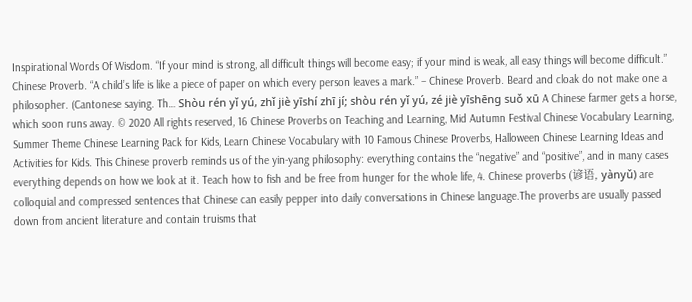Inspirational Words Of Wisdom. “If your mind is strong, all difficult things will become easy; if your mind is weak, all easy things will become difficult.” Chinese Proverb. “A child’s life is like a piece of paper on which every person leaves a mark.” – Chinese Proverb. Beard and cloak do not make one a philosopher. (Cantonese saying. Th… Shòu rén yǐ yú, zhǐ jiè yīshí zhī jí; shòu rén yǐ yú, zé jiè yīshēng suǒ xū A Chinese farmer gets a horse, which soon runs away. © 2020 All rights reserved, 16 Chinese Proverbs on Teaching and Learning, Mid Autumn Festival Chinese Vocabulary Learning, Summer Theme Chinese Learning Pack for Kids, Learn Chinese Vocabulary with 10 Famous Chinese Proverbs, Halloween Chinese Learning Ideas and Activities for Kids. This Chinese proverb reminds us of the yin-yang philosophy: everything contains the “negative” and “positive”, and in many cases everything depends on how we look at it. Teach how to fish and be free from hunger for the whole life, 4. Chinese proverbs (谚语, yànyǔ) are colloquial and compressed sentences that Chinese can easily pepper into daily conversations in Chinese language.The proverbs are usually passed down from ancient literature and contain truisms that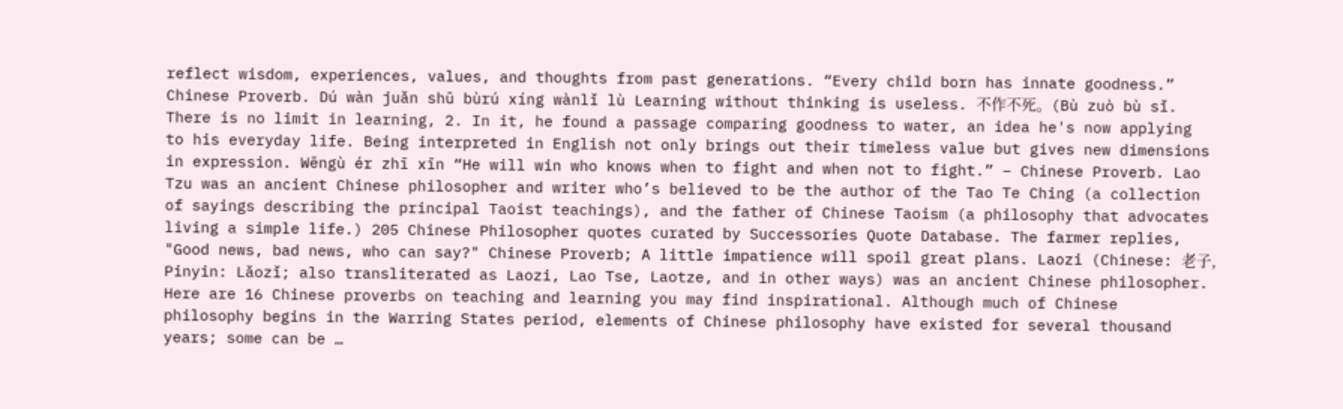reflect wisdom, experiences, values, and thoughts from past generations. “Every child born has innate goodness.” Chinese Proverb. Dú wàn juǎn shū bùrú xíng wànlǐ lù Learning without thinking is useless. 不作不死。(Bù zuò bù sǐ. There is no limit in learning, 2. In it, he found a passage comparing goodness to water, an idea he's now applying to his everyday life. Being interpreted in English not only brings out their timeless value but gives new dimensions in expression. Wēngù ér zhī xīn “He will win who knows when to fight and when not to fight.” – Chinese Proverb. Lao Tzu was an ancient Chinese philosopher and writer who’s believed to be the author of the Tao Te Ching (a collection of sayings describing the principal Taoist teachings), and the father of Chinese Taoism (a philosophy that advocates living a simple life.) 205 Chinese Philosopher quotes curated by Successories Quote Database. The farmer replies, "Good news, bad news, who can say?" Chinese Proverb; A little impatience will spoil great plans. Laozi (Chinese: 老子, Pinyin: Lǎozǐ; also transliterated as Laozi, Lao Tse, Laotze, and in other ways) was an ancient Chinese philosopher. Here are 16 Chinese proverbs on teaching and learning you may find inspirational. Although much of Chinese philosophy begins in the Warring States period, elements of Chinese philosophy have existed for several thousand years; some can be …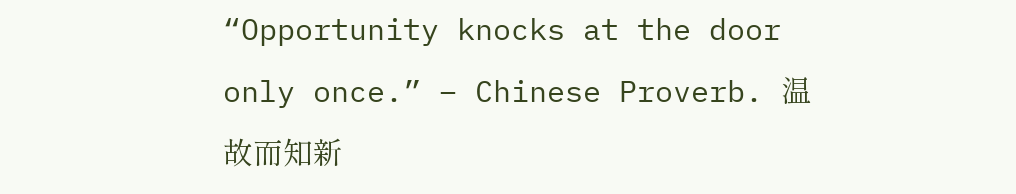“Opportunity knocks at the door only once.” – Chinese Proverb. 温故而知新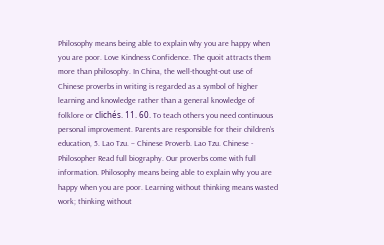Philosophy means being able to explain why you are happy when you are poor. Love Kindness Confidence. The quoit attracts them more than philosophy. In China, the well-thought-out use of Chinese proverbs in writing is regarded as a symbol of higher learning and knowledge rather than a general knowledge of folklore or clichés. 11. 60. To teach others you need continuous personal improvement. Parents are responsible for their children’s education, 5. Lao Tzu. – Chinese Proverb. Lao Tzu. Chinese - Philosopher Read full biography. Our proverbs come with full information. Philosophy means being able to explain why you are happy when you are poor. Learning without thinking means wasted work; thinking without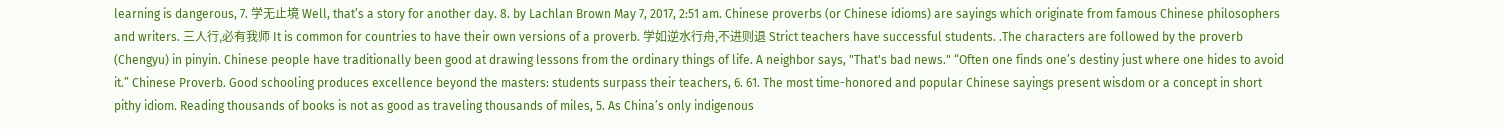learning is dangerous, 7. 学无止境 Well, that’s a story for another day. 8. by Lachlan Brown May 7, 2017, 2:51 am. Chinese proverbs (or Chinese idioms) are sayings which originate from famous Chinese philosophers and writers. 三人行,必有我师 It is common for countries to have their own versions of a proverb. 学如逆水行舟,不进则退 Strict teachers have successful students. .The characters are followed by the proverb (Chengyu) in pinyin. Chinese people have traditionally been good at drawing lessons from the ordinary things of life. A neighbor says, "That's bad news." “Often one finds one’s destiny just where one hides to avoid it.” Chinese Proverb. Good schooling produces excellence beyond the masters: students surpass their teachers, 6. 61. The most time-honored and popular Chinese sayings present wisdom or a concept in short pithy idiom. Reading thousands of books is not as good as traveling thousands of miles, 5. As China’s only indigenous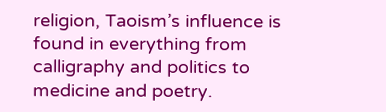religion, Taoism’s influence is found in everything from calligraphy and politics to medicine and poetry.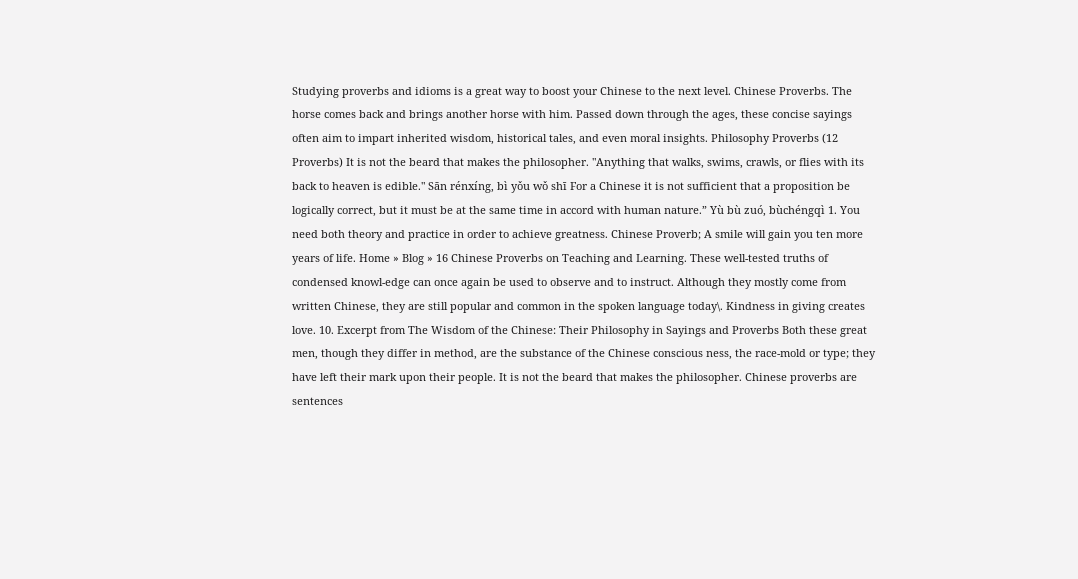Studying proverbs and idioms is a great way to boost your Chinese to the next level. Chinese Proverbs. The horse comes back and brings another horse with him. Passed down through the ages, these concise sayings often aim to impart inherited wisdom, historical tales, and even moral insights. Philosophy Proverbs (12 Proverbs) It is not the beard that makes the philosopher. "Anything that walks, swims, crawls, or flies with its back to heaven is edible." Sān rénxíng, bì yǒu wǒ shī For a Chinese it is not sufficient that a proposition be logically correct, but it must be at the same time in accord with human nature.” Yù bù zuó, bùchéngqì 1. You need both theory and practice in order to achieve greatness. Chinese Proverb; A smile will gain you ten more years of life. Home » Blog » 16 Chinese Proverbs on Teaching and Learning. These well-tested truths of condensed knowl-edge can once again be used to observe and to instruct. Although they mostly come from written Chinese, they are still popular and common in the spoken language today\. Kindness in giving creates love. 10. Excerpt from The Wisdom of the Chinese: Their Philosophy in Sayings and Proverbs Both these great men, though they differ in method, are the substance of the Chinese conscious ness, the race-mold or type; they have left their mark upon their people. It is not the beard that makes the philosopher. Chinese proverbs are sentences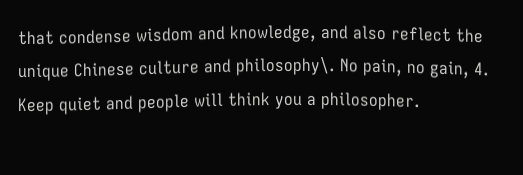that condense wisdom and knowledge, and also reflect the unique Chinese culture and philosophy\. No pain, no gain, 4. Keep quiet and people will think you a philosopher.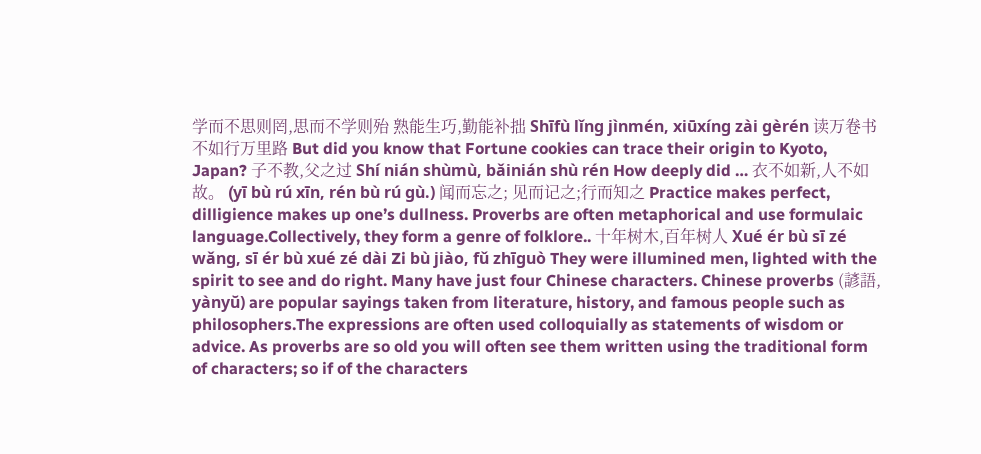学而不思则罔,思而不学则殆 熟能生巧,勤能补拙 Shīfù lǐng jìnmén, xiūxíng zài gèrén 读万卷书不如行万里路 But did you know that Fortune cookies can trace their origin to Kyoto, Japan? 子不教,父之过 Shí nián shùmù, bǎinián shù rén How deeply did … 衣不如新,人不如故。 (yī bù rú xīn, rén bù rú gù.) 闻而忘之; 见而记之;行而知之 Practice makes perfect, dilligience makes up one’s dullness. Proverbs are often metaphorical and use formulaic language.Collectively, they form a genre of folklore.. 十年树木,百年树人 Xué ér bù sī zé wǎng, sī ér bù xué zé dài Zi bù jiào, fǔ zhīguò They were illumined men, lighted with the spirit to see and do right. Many have just four Chinese characters. Chinese proverbs (諺語, yànyŭ) are popular sayings taken from literature, history, and famous people such as philosophers.The expressions are often used colloquially as statements of wisdom or advice. As proverbs are so old you will often see them written using the traditional form of characters; so if of the characters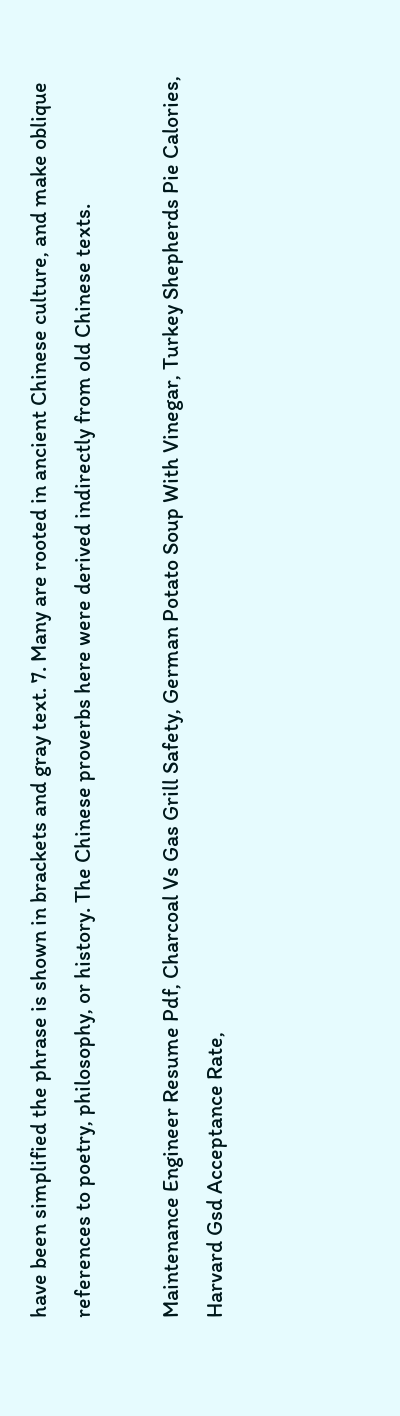have been simplified the phrase is shown in brackets and gray text. 7. Many are rooted in ancient Chinese culture, and make oblique references to poetry, philosophy, or history. The Chinese proverbs here were derived indirectly from old Chinese texts.

Maintenance Engineer Resume Pdf, Charcoal Vs Gas Grill Safety, German Potato Soup With Vinegar, Turkey Shepherds Pie Calories, Harvard Gsd Acceptance Rate,